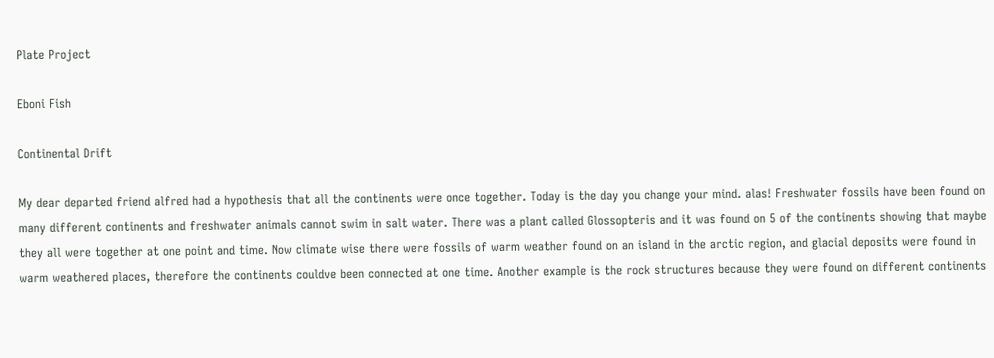Plate Project

Eboni Fish

Continental Drift

My dear departed friend alfred had a hypothesis that all the continents were once together. Today is the day you change your mind. alas! Freshwater fossils have been found on many different continents and freshwater animals cannot swim in salt water. There was a plant called Glossopteris and it was found on 5 of the continents showing that maybe they all were together at one point and time. Now climate wise there were fossils of warm weather found on an island in the arctic region, and glacial deposits were found in warm weathered places, therefore the continents couldve been connected at one time. Another example is the rock structures because they were found on different continents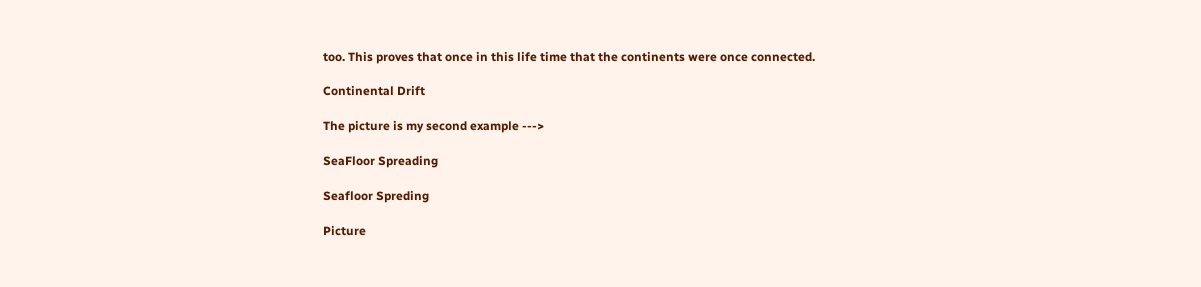too. This proves that once in this life time that the continents were once connected.

Continental Drift

The picture is my second example --->

SeaFloor Spreading

Seafloor Spreding

Picture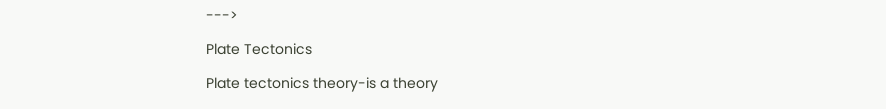--->

Plate Tectonics

Plate tectonics theory-is a theory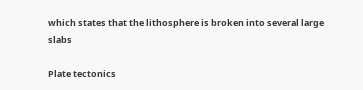which states that the lithosphere is broken into several large slabs

Plate tectonics